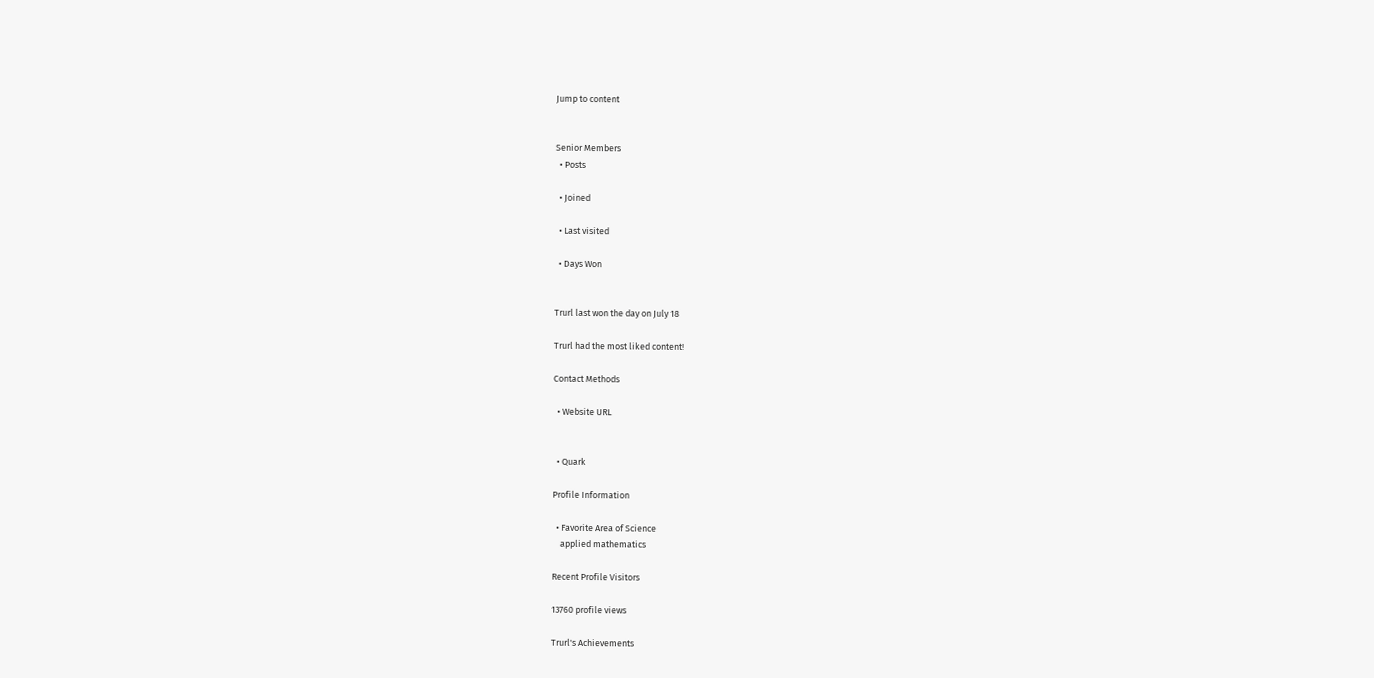Jump to content


Senior Members
  • Posts

  • Joined

  • Last visited

  • Days Won


Trurl last won the day on July 18

Trurl had the most liked content!

Contact Methods

  • Website URL


  • Quark

Profile Information

  • Favorite Area of Science
    applied mathematics

Recent Profile Visitors

13760 profile views

Trurl's Achievements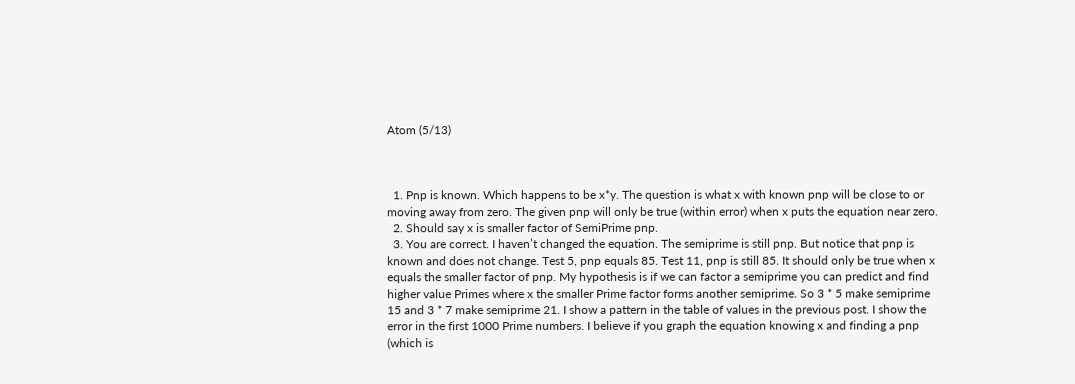Atom (5/13)



  1. Pnp is known. Which happens to be x*y. The question is what x with known pnp will be close to or moving away from zero. The given pnp will only be true (within error) when x puts the equation near zero.
  2. Should say x is smaller factor of SemiPrime pnp.
  3. You are correct. I haven’t changed the equation. The semiprime is still pnp. But notice that pnp is known and does not change. Test 5, pnp equals 85. Test 11, pnp is still 85. It should only be true when x equals the smaller factor of pnp. My hypothesis is if we can factor a semiprime you can predict and find higher value Primes where x the smaller Prime factor forms another semiprime. So 3 * 5 make semiprime 15 and 3 * 7 make semiprime 21. I show a pattern in the table of values in the previous post. I show the error in the first 1000 Prime numbers. I believe if you graph the equation knowing x and finding a pnp (which is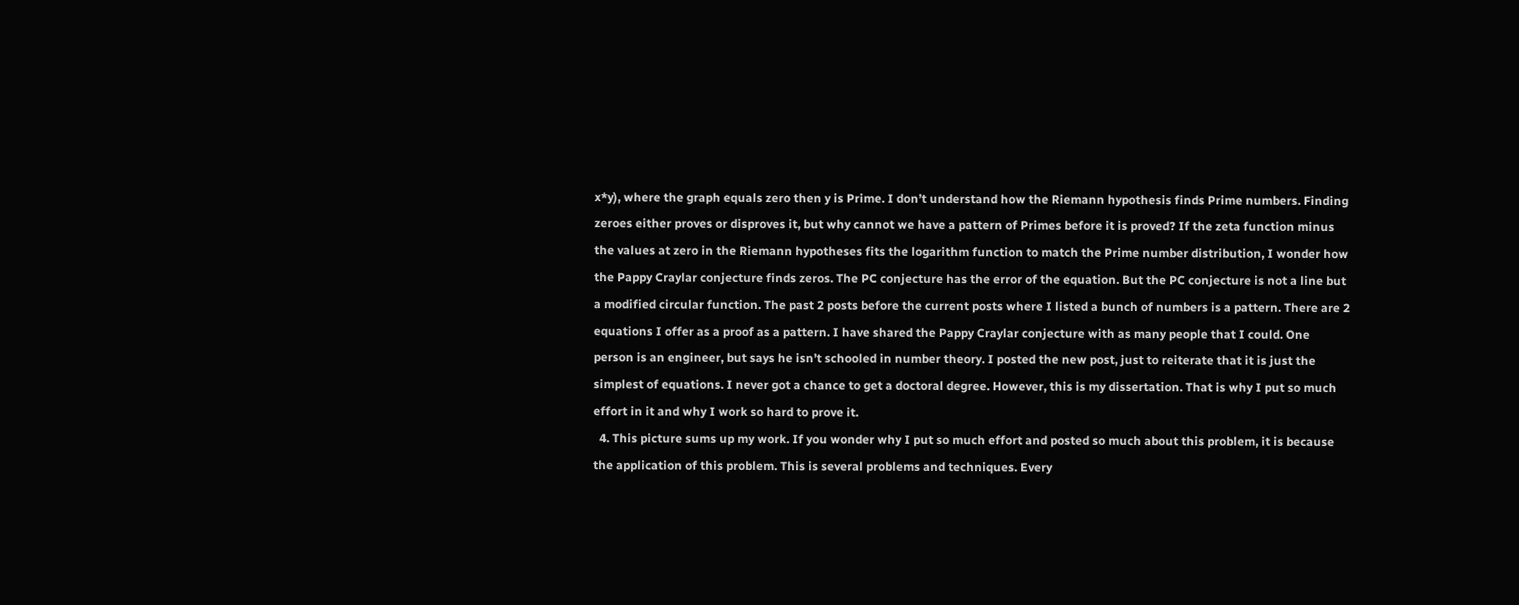x*y), where the graph equals zero then y is Prime. I don’t understand how the Riemann hypothesis finds Prime numbers. Finding zeroes either proves or disproves it, but why cannot we have a pattern of Primes before it is proved? If the zeta function minus the values at zero in the Riemann hypotheses fits the logarithm function to match the Prime number distribution, I wonder how the Pappy Craylar conjecture finds zeros. The PC conjecture has the error of the equation. But the PC conjecture is not a line but a modified circular function. The past 2 posts before the current posts where I listed a bunch of numbers is a pattern. There are 2 equations I offer as a proof as a pattern. I have shared the Pappy Craylar conjecture with as many people that I could. One person is an engineer, but says he isn’t schooled in number theory. I posted the new post, just to reiterate that it is just the simplest of equations. I never got a chance to get a doctoral degree. However, this is my dissertation. That is why I put so much effort in it and why I work so hard to prove it.
  4. This picture sums up my work. If you wonder why I put so much effort and posted so much about this problem, it is because the application of this problem. This is several problems and techniques. Every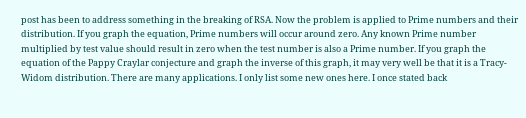post has been to address something in the breaking of RSA. Now the problem is applied to Prime numbers and their distribution. If you graph the equation, Prime numbers will occur around zero. Any known Prime number multiplied by test value should result in zero when the test number is also a Prime number. If you graph the equation of the Pappy Craylar conjecture and graph the inverse of this graph, it may very well be that it is a Tracy-Widom distribution. There are many applications. I only list some new ones here. I once stated back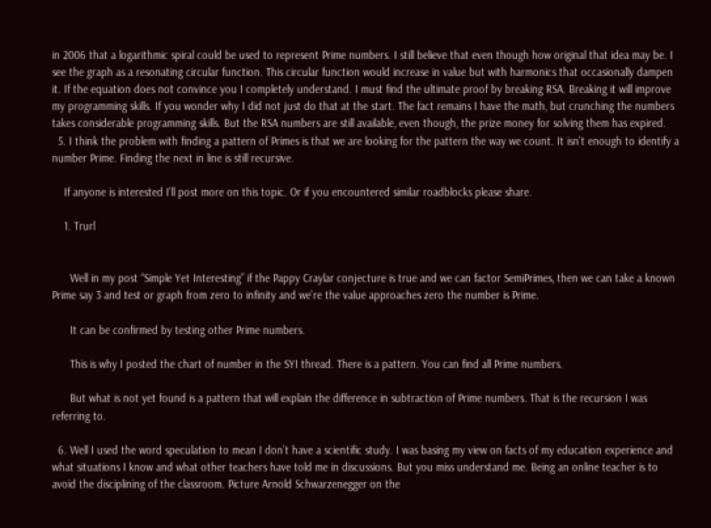in 2006 that a logarithmic spiral could be used to represent Prime numbers. I still believe that even though how original that idea may be. I see the graph as a resonating circular function. This circular function would increase in value but with harmonics that occasionally dampen it. If the equation does not convince you I completely understand. I must find the ultimate proof by breaking RSA. Breaking it will improve my programming skills. If you wonder why I did not just do that at the start. The fact remains I have the math, but crunching the numbers takes considerable programming skills. But the RSA numbers are still available, even though, the prize money for solving them has expired.
  5. I think the problem with finding a pattern of Primes is that we are looking for the pattern the way we count. It isn’t enough to identify a number Prime. Finding the next in line is still recursive.

    If anyone is interested I’ll post more on this topic. Or if you encountered similar roadblocks please share.

    1. Trurl


      Well in my post “Simple Yet Interesting” if the Pappy Craylar conjecture is true and we can factor SemiPrimes, then we can take a known Prime say 3 and test or graph from zero to infinity and we’re the value approaches zero the number is Prime.

      It can be confirmed by testing other Prime numbers.

      This is why I posted the chart of number in the SYI thread. There is a pattern. You can find all Prime numbers.

      But what is not yet found is a pattern that will explain the difference in subtraction of Prime numbers. That is the recursion I was referring to.

  6. Well I used the word speculation to mean I don’t have a scientific study. I was basing my view on facts of my education experience and what situations I know and what other teachers have told me in discussions. But you miss understand me. Being an online teacher is to avoid the disciplining of the classroom. Picture Arnold Schwarzenegger on the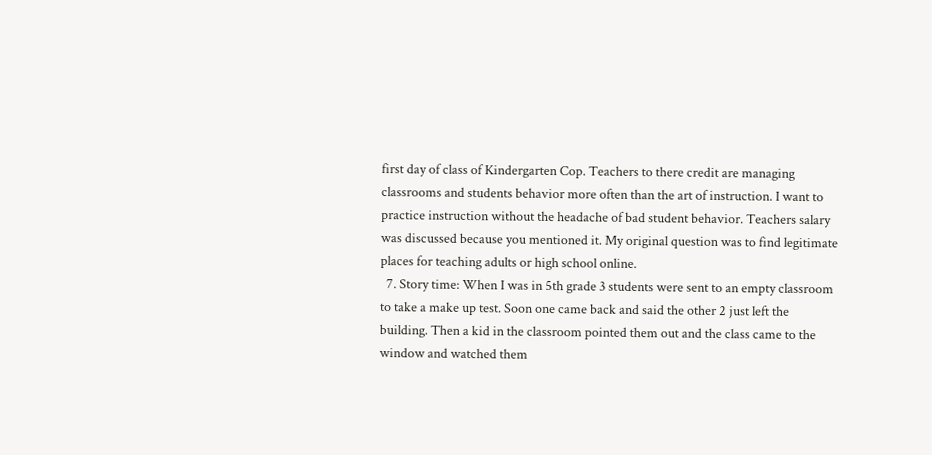first day of class of Kindergarten Cop. Teachers to there credit are managing classrooms and students behavior more often than the art of instruction. I want to practice instruction without the headache of bad student behavior. Teachers salary was discussed because you mentioned it. My original question was to find legitimate places for teaching adults or high school online.
  7. Story time: When I was in 5th grade 3 students were sent to an empty classroom to take a make up test. Soon one came back and said the other 2 just left the building. Then a kid in the classroom pointed them out and the class came to the window and watched them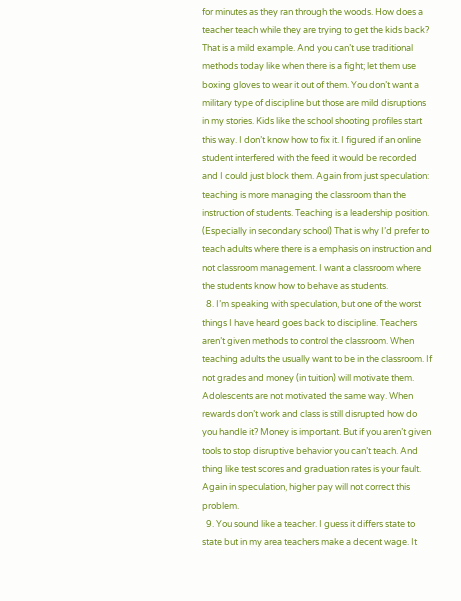for minutes as they ran through the woods. How does a teacher teach while they are trying to get the kids back? That is a mild example. And you can’t use traditional methods today like when there is a fight; let them use boxing gloves to wear it out of them. You don’t want a military type of discipline but those are mild disruptions in my stories. Kids like the school shooting profiles start this way. I don’t know how to fix it. I figured if an online student interfered with the feed it would be recorded and I could just block them. Again from just speculation: teaching is more managing the classroom than the instruction of students. Teaching is a leadership position. (Especially in secondary school) That is why I’d prefer to teach adults where there is a emphasis on instruction and not classroom management. I want a classroom where the students know how to behave as students.
  8. I’m speaking with speculation, but one of the worst things I have heard goes back to discipline. Teachers aren’t given methods to control the classroom. When teaching adults the usually want to be in the classroom. If not grades and money (in tuition) will motivate them. Adolescents are not motivated the same way. When rewards don’t work and class is still disrupted how do you handle it? Money is important. But if you aren’t given tools to stop disruptive behavior you can’t teach. And thing like test scores and graduation rates is your fault. Again in speculation, higher pay will not correct this problem.
  9. You sound like a teacher. I guess it differs state to state but in my area teachers make a decent wage. It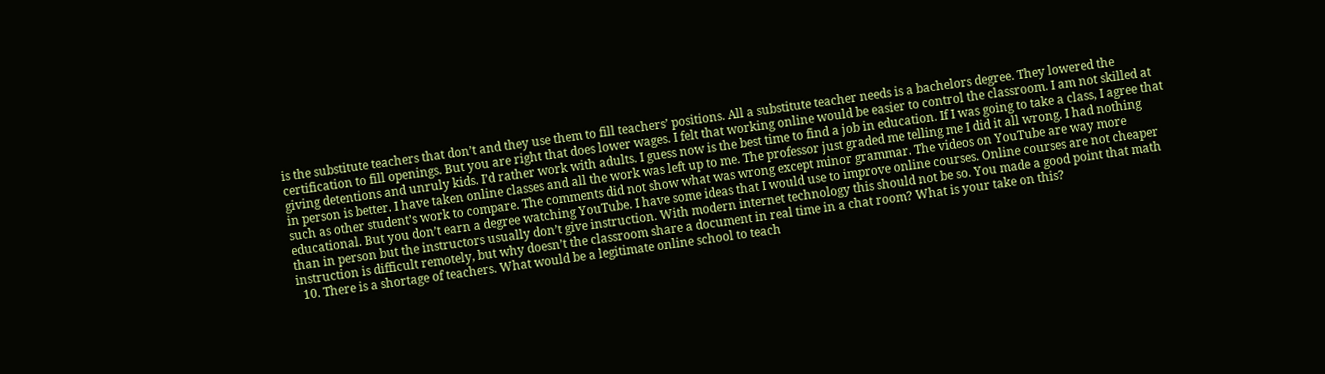is the substitute teachers that don’t and they use them to fill teachers’ positions. All a substitute teacher needs is a bachelors degree. They lowered the certification to fill openings. But you are right that does lower wages. I felt that working online would be easier to control the classroom. I am not skilled at giving detentions and unruly kids. I’d rather work with adults. I guess now is the best time to find a job in education. If I was going to take a class, I agree that in person is better. I have taken online classes and all the work was left up to me. The professor just graded me telling me I did it all wrong. I had nothing such as other student’s work to compare. The comments did not show what was wrong except minor grammar. The videos on YouTube are way more educational. But you don’t earn a degree watching YouTube. I have some ideas that I would use to improve online courses. Online courses are not cheaper than in person but the instructors usually don’t give instruction. With modern internet technology this should not be so. You made a good point that math instruction is difficult remotely, but why doesn’t the classroom share a document in real time in a chat room? What is your take on this?
  10. There is a shortage of teachers. What would be a legitimate online school to teach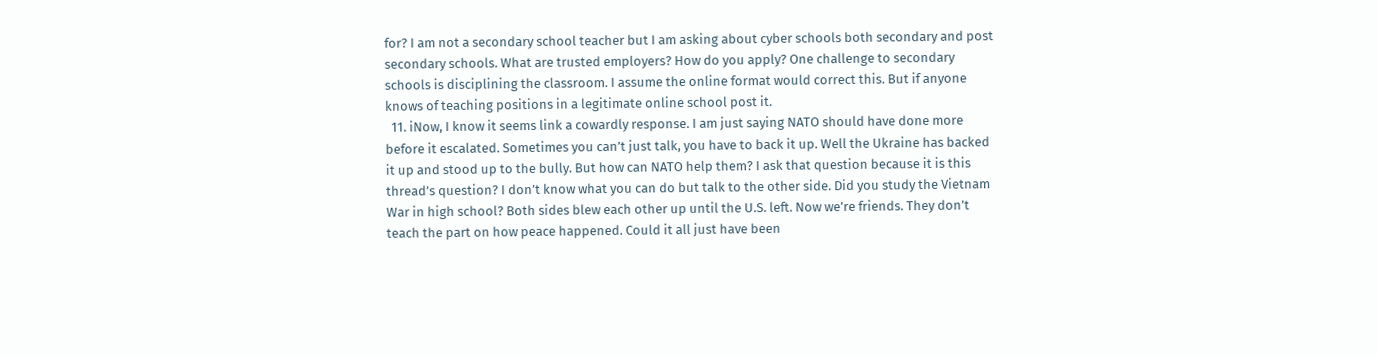for? I am not a secondary school teacher but I am asking about cyber schools both secondary and post secondary schools. What are trusted employers? How do you apply? One challenge to secondary schools is disciplining the classroom. I assume the online format would correct this. But if anyone knows of teaching positions in a legitimate online school post it.
  11. iNow, I know it seems link a cowardly response. I am just saying NATO should have done more before it escalated. Sometimes you can’t just talk, you have to back it up. Well the Ukraine has backed it up and stood up to the bully. But how can NATO help them? I ask that question because it is this thread’s question? I don’t know what you can do but talk to the other side. Did you study the Vietnam War in high school? Both sides blew each other up until the U.S. left. Now we’re friends. They don’t teach the part on how peace happened. Could it all just have been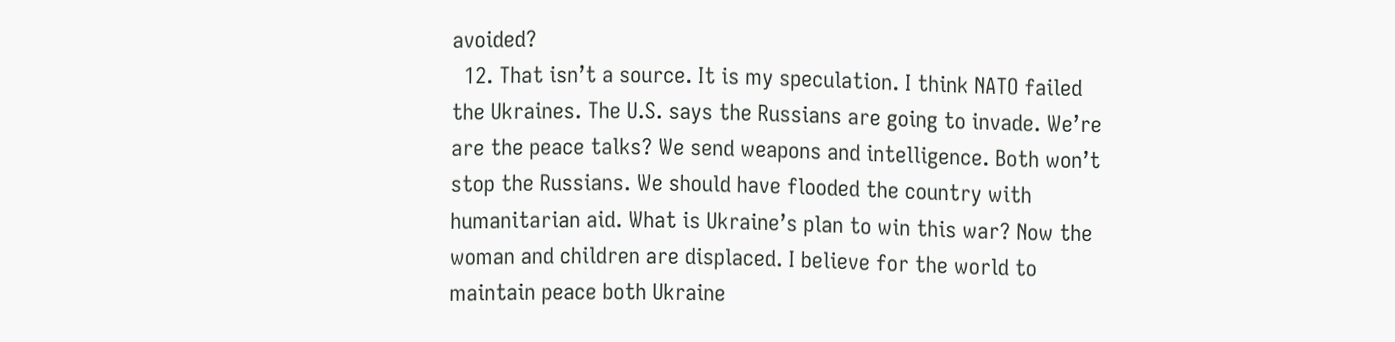avoided?
  12. That isn’t a source. It is my speculation. I think NATO failed the Ukraines. The U.S. says the Russians are going to invade. We’re are the peace talks? We send weapons and intelligence. Both won’t stop the Russians. We should have flooded the country with humanitarian aid. What is Ukraine’s plan to win this war? Now the woman and children are displaced. I believe for the world to maintain peace both Ukraine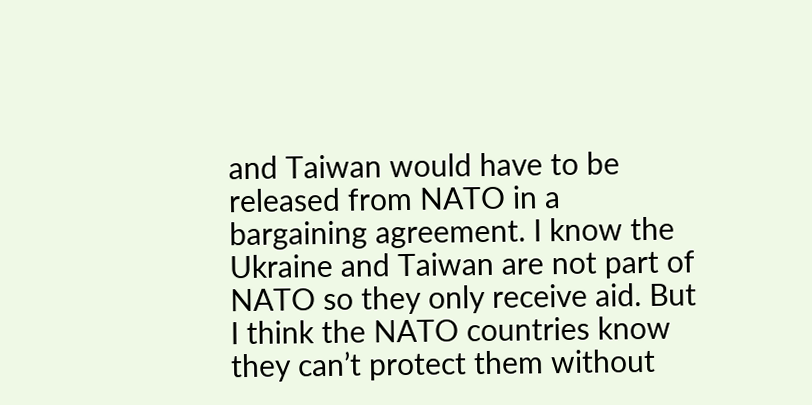and Taiwan would have to be released from NATO in a bargaining agreement. I know the Ukraine and Taiwan are not part of NATO so they only receive aid. But I think the NATO countries know they can’t protect them without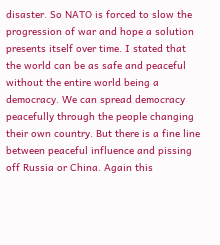disaster. So NATO is forced to slow the progression of war and hope a solution presents itself over time. I stated that the world can be as safe and peaceful without the entire world being a democracy. We can spread democracy peacefully through the people changing their own country. But there is a fine line between peaceful influence and pissing off Russia or China. Again this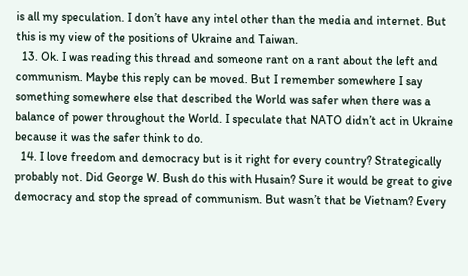is all my speculation. I don’t have any intel other than the media and internet. But this is my view of the positions of Ukraine and Taiwan.
  13. Ok. I was reading this thread and someone rant on a rant about the left and communism. Maybe this reply can be moved. But I remember somewhere I say something somewhere else that described the World was safer when there was a balance of power throughout the World. I speculate that NATO didn’t act in Ukraine because it was the safer think to do.
  14. I love freedom and democracy but is it right for every country? Strategically probably not. Did George W. Bush do this with Husain? Sure it would be great to give democracy and stop the spread of communism. But wasn’t that be Vietnam? Every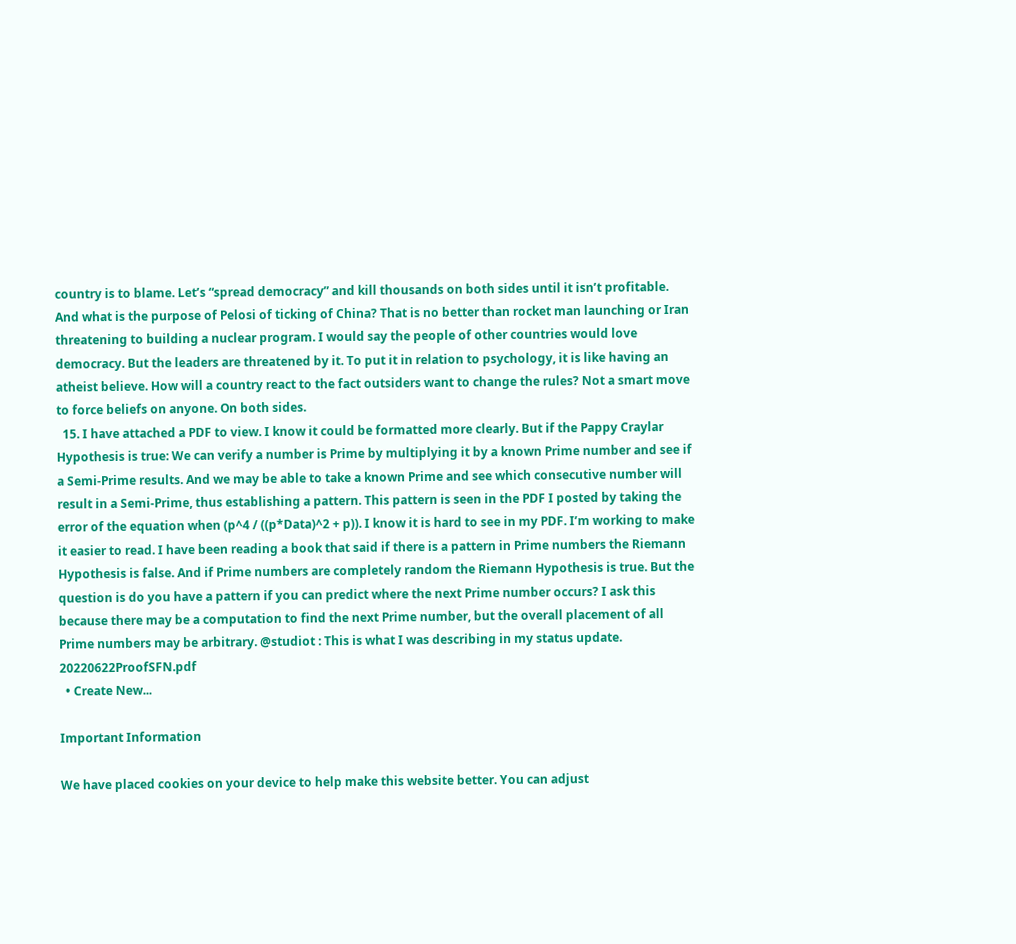country is to blame. Let’s “spread democracy” and kill thousands on both sides until it isn’t profitable. And what is the purpose of Pelosi of ticking of China? That is no better than rocket man launching or Iran threatening to building a nuclear program. I would say the people of other countries would love democracy. But the leaders are threatened by it. To put it in relation to psychology, it is like having an atheist believe. How will a country react to the fact outsiders want to change the rules? Not a smart move to force beliefs on anyone. On both sides.
  15. I have attached a PDF to view. I know it could be formatted more clearly. But if the Pappy Craylar Hypothesis is true: We can verify a number is Prime by multiplying it by a known Prime number and see if a Semi-Prime results. And we may be able to take a known Prime and see which consecutive number will result in a Semi-Prime, thus establishing a pattern. This pattern is seen in the PDF I posted by taking the error of the equation when (p^4 / ((p*Data)^2 + p)). I know it is hard to see in my PDF. I’m working to make it easier to read. I have been reading a book that said if there is a pattern in Prime numbers the Riemann Hypothesis is false. And if Prime numbers are completely random the Riemann Hypothesis is true. But the question is do you have a pattern if you can predict where the next Prime number occurs? I ask this because there may be a computation to find the next Prime number, but the overall placement of all Prime numbers may be arbitrary. @studiot : This is what I was describing in my status update. 20220622ProofSFN.pdf
  • Create New...

Important Information

We have placed cookies on your device to help make this website better. You can adjust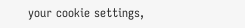your cookie settings,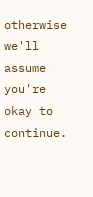otherwise we'll assume you're okay to continue.